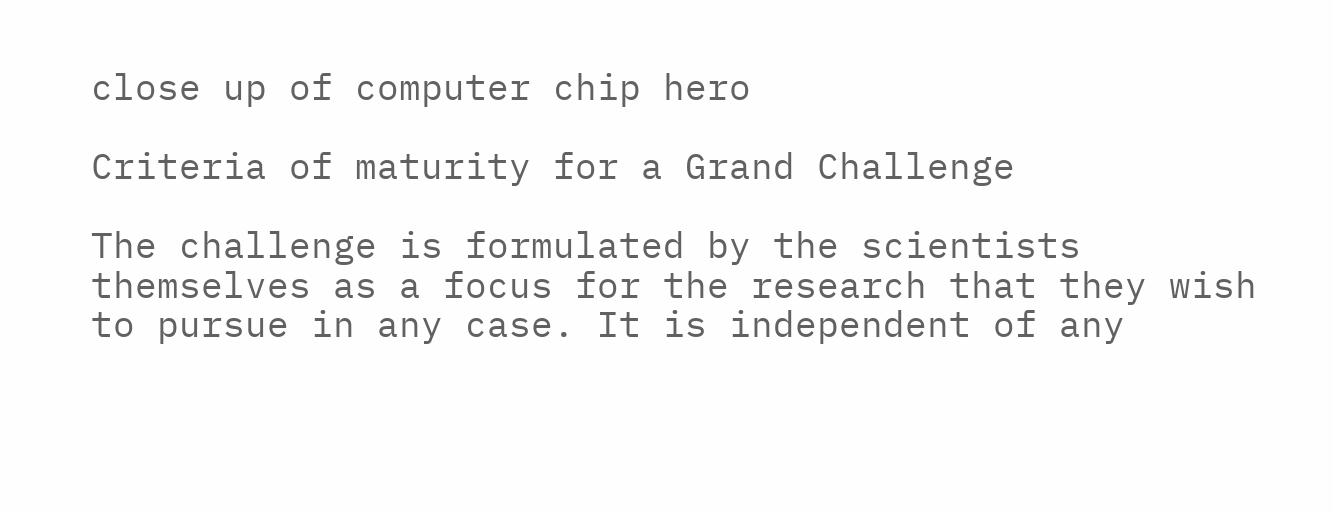close up of computer chip hero

Criteria of maturity for a Grand Challenge

The challenge is formulated by the scientists themselves as a focus for the research that they wish to pursue in any case. It is independent of any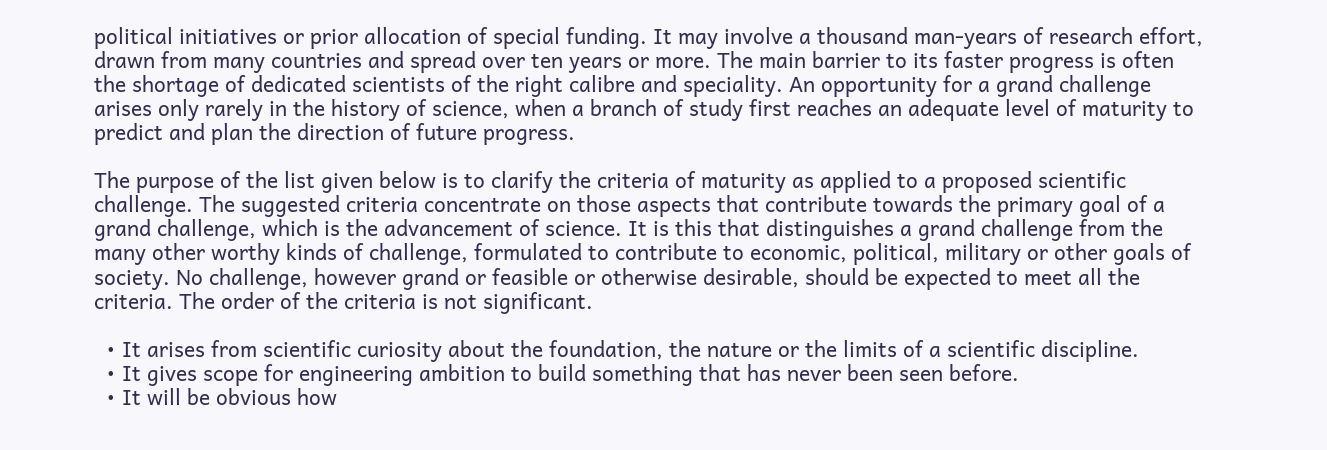political initiatives or prior allocation of special funding. It may involve a thousand man-years of research effort, drawn from many countries and spread over ten years or more. The main barrier to its faster progress is often the shortage of dedicated scientists of the right calibre and speciality. An opportunity for a grand challenge arises only rarely in the history of science, when a branch of study first reaches an adequate level of maturity to predict and plan the direction of future progress.

The purpose of the list given below is to clarify the criteria of maturity as applied to a proposed scientific challenge. The suggested criteria concentrate on those aspects that contribute towards the primary goal of a grand challenge, which is the advancement of science. It is this that distinguishes a grand challenge from the many other worthy kinds of challenge, formulated to contribute to economic, political, military or other goals of society. No challenge, however grand or feasible or otherwise desirable, should be expected to meet all the criteria. The order of the criteria is not significant.

  • It arises from scientific curiosity about the foundation, the nature or the limits of a scientific discipline.
  • It gives scope for engineering ambition to build something that has never been seen before.
  • It will be obvious how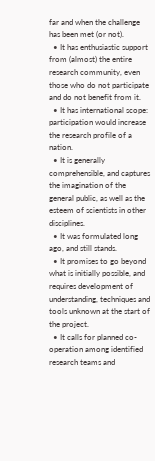far and when the challenge has been met (or not).
  • It has enthusiastic support from (almost) the entire research community, even those who do not participate and do not benefit from it.
  • It has international scope: participation would increase the research profile of a nation.
  • It is generally comprehensible, and captures the imagination of the general public, as well as the esteem of scientists in other disciplines.
  • It was formulated long ago, and still stands.
  • It promises to go beyond what is initially possible, and requires development of understanding, techniques and tools unknown at the start of the project.
  • It calls for planned co-operation among identified research teams and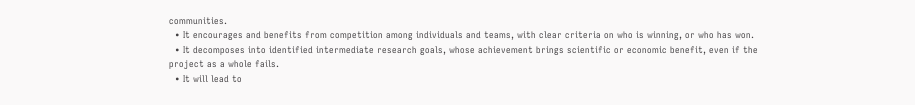communities.
  • It encourages and benefits from competition among individuals and teams, with clear criteria on who is winning, or who has won.
  • It decomposes into identified intermediate research goals, whose achievement brings scientific or economic benefit, even if the project as a whole fails.
  • It will lead to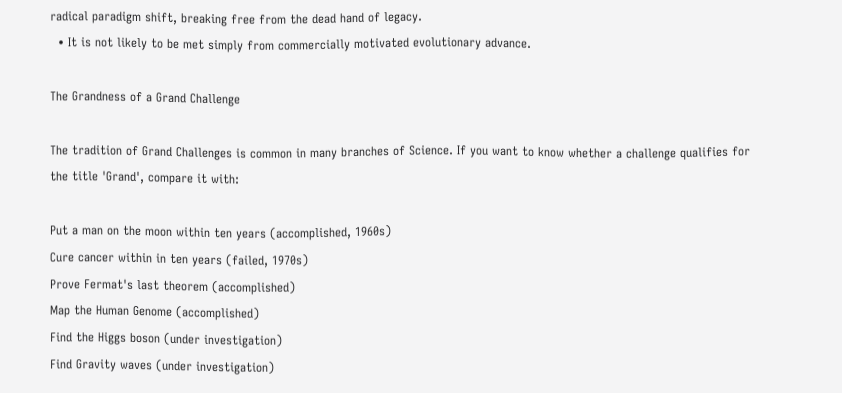radical paradigm shift, breaking free from the dead hand of legacy.
  • It is not likely to be met simply from commercially motivated evolutionary advance.

The Grandness of a Grand Challenge

The tradition of Grand Challenges is common in many branches of Science. If you want to know whether a challenge qualifies for the title 'Grand', compare it with:

Put a man on the moon within ten years (accomplished, 1960s)
Cure cancer within in ten years (failed, 1970s)
Prove Fermat's last theorem (accomplished)
Map the Human Genome (accomplished)
Find the Higgs boson (under investigation)
Find Gravity waves (under investigation)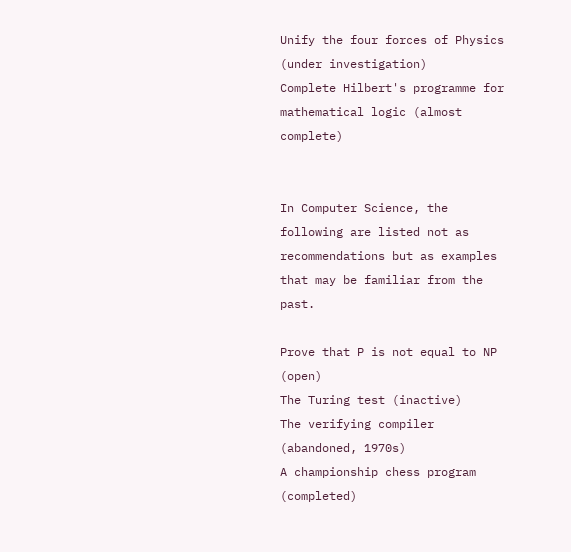Unify the four forces of Physics (under investigation)
Complete Hilbert's programme for mathematical logic (almost complete)


In Computer Science, the following are listed not as recommendations but as examples that may be familiar from the past.

Prove that P is not equal to NP (open)
The Turing test (inactive)
The verifying compiler (abandoned, 1970s)
A championship chess program (completed)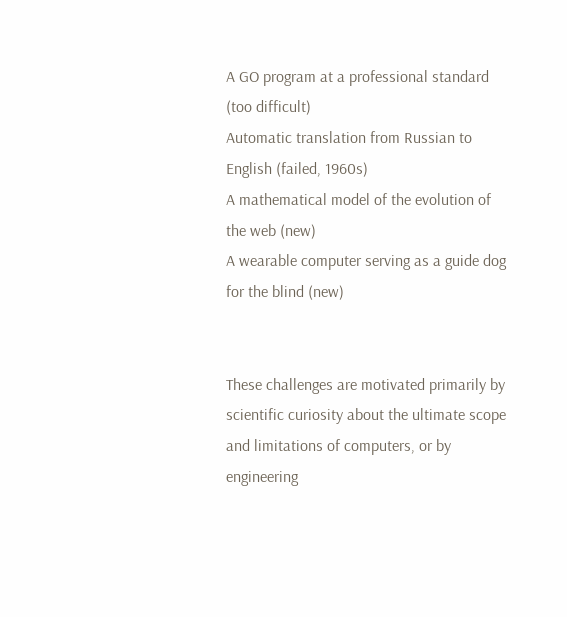A GO program at a professional standard (too difficult)
Automatic translation from Russian to English (failed, 1960s)
A mathematical model of the evolution of the web (new)
A wearable computer serving as a guide dog for the blind (new)


These challenges are motivated primarily by scientific curiosity about the ultimate scope and limitations of computers, or by engineering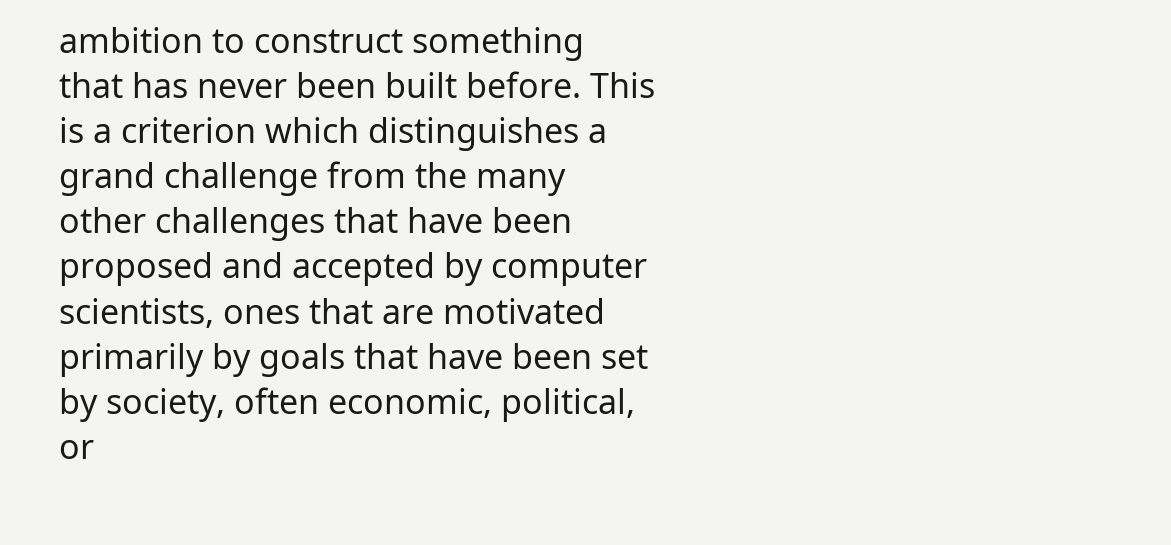ambition to construct something that has never been built before. This is a criterion which distinguishes a grand challenge from the many other challenges that have been proposed and accepted by computer scientists, ones that are motivated primarily by goals that have been set by society, often economic, political, or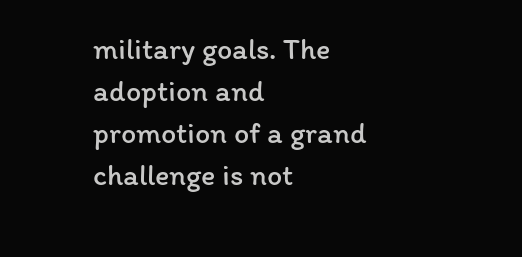military goals. The adoption and promotion of a grand challenge is not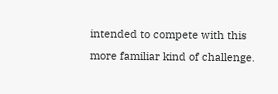intended to compete with this more familiar kind of challenge.